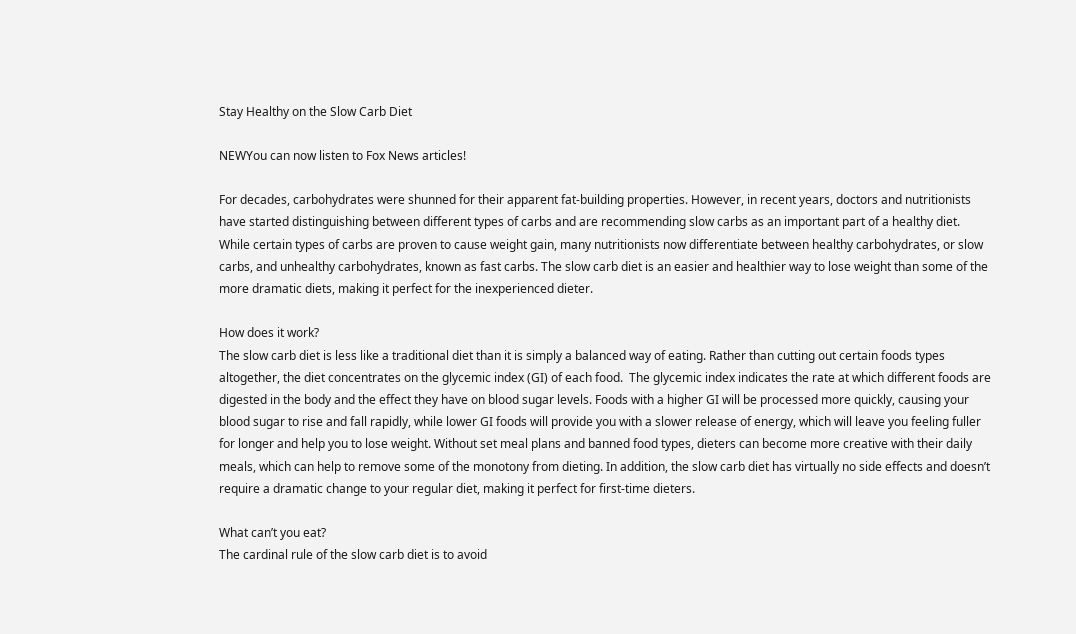Stay Healthy on the Slow Carb Diet

NEWYou can now listen to Fox News articles!

For decades, carbohydrates were shunned for their apparent fat-building properties. However, in recent years, doctors and nutritionists have started distinguishing between different types of carbs and are recommending slow carbs as an important part of a healthy diet. While certain types of carbs are proven to cause weight gain, many nutritionists now differentiate between healthy carbohydrates, or slow carbs, and unhealthy carbohydrates, known as fast carbs. The slow carb diet is an easier and healthier way to lose weight than some of the more dramatic diets, making it perfect for the inexperienced dieter.

How does it work?
The slow carb diet is less like a traditional diet than it is simply a balanced way of eating. Rather than cutting out certain foods types altogether, the diet concentrates on the glycemic index (GI) of each food.  The glycemic index indicates the rate at which different foods are digested in the body and the effect they have on blood sugar levels. Foods with a higher GI will be processed more quickly, causing your blood sugar to rise and fall rapidly, while lower GI foods will provide you with a slower release of energy, which will leave you feeling fuller for longer and help you to lose weight. Without set meal plans and banned food types, dieters can become more creative with their daily meals, which can help to remove some of the monotony from dieting. In addition, the slow carb diet has virtually no side effects and doesn’t require a dramatic change to your regular diet, making it perfect for first-time dieters.

What can’t you eat?
The cardinal rule of the slow carb diet is to avoid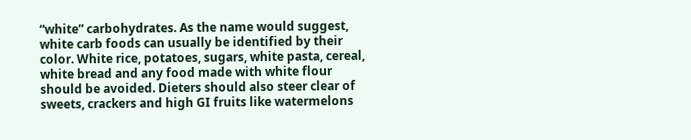“white” carbohydrates. As the name would suggest, white carb foods can usually be identified by their color. White rice, potatoes, sugars, white pasta, cereal, white bread and any food made with white flour should be avoided. Dieters should also steer clear of sweets, crackers and high GI fruits like watermelons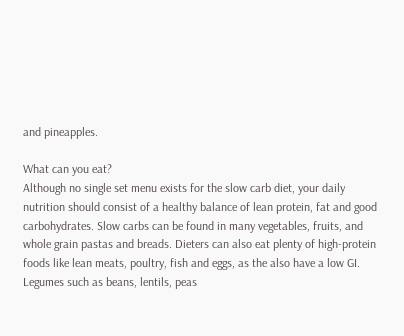and pineapples.

What can you eat?
Although no single set menu exists for the slow carb diet, your daily nutrition should consist of a healthy balance of lean protein, fat and good carbohydrates. Slow carbs can be found in many vegetables, fruits, and whole grain pastas and breads. Dieters can also eat plenty of high-protein foods like lean meats, poultry, fish and eggs, as the also have a low GI. Legumes such as beans, lentils, peas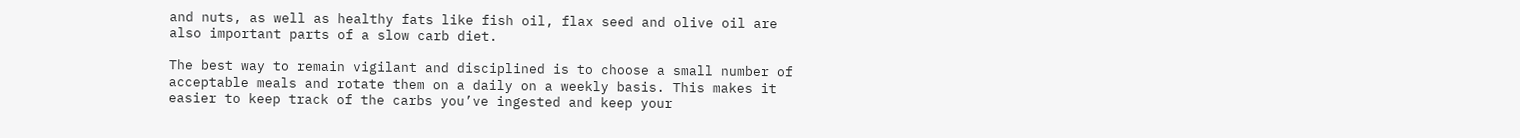and nuts, as well as healthy fats like fish oil, flax seed and olive oil are also important parts of a slow carb diet.

The best way to remain vigilant and disciplined is to choose a small number of acceptable meals and rotate them on a daily on a weekly basis. This makes it easier to keep track of the carbs you’ve ingested and keep your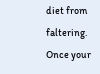diet from faltering. Once your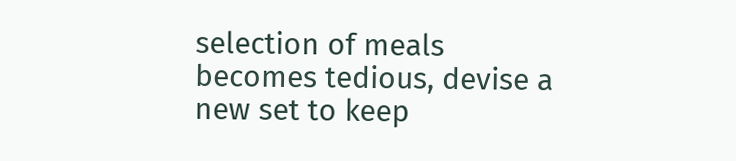selection of meals becomes tedious, devise a new set to keep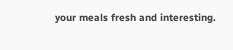your meals fresh and interesting.